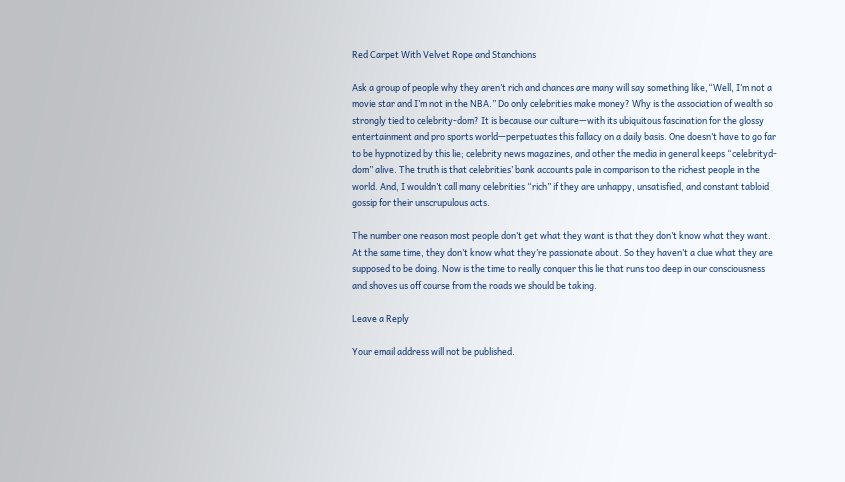Red Carpet With Velvet Rope and Stanchions

Ask a group of people why they aren’t rich and chances are many will say something like,“Well, I’m not a movie star and I’m not in the NBA.” Do only celebrities make money? Why is the association of wealth so strongly tied to celebrity-dom? It is because our culture—with its ubiquitous fascination for the glossy entertainment and pro sports world—perpetuates this fallacy on a daily basis. One doesn’t have to go far to be hypnotized by this lie; celebrity news magazines, and other the media in general keeps “celebrityd-dom” alive. The truth is that celebrities’ bank accounts pale in comparison to the richest people in the world. And, I wouldn’t call many celebrities “rich” if they are unhappy, unsatisfied, and constant tabloid gossip for their unscrupulous acts.

The number one reason most people don’t get what they want is that they don’t know what they want. At the same time, they don’t know what they’re passionate about. So they haven’t a clue what they are supposed to be doing. Now is the time to really conquer this lie that runs too deep in our consciousness and shoves us off course from the roads we should be taking.

Leave a Reply

Your email address will not be published.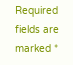Required fields are marked *